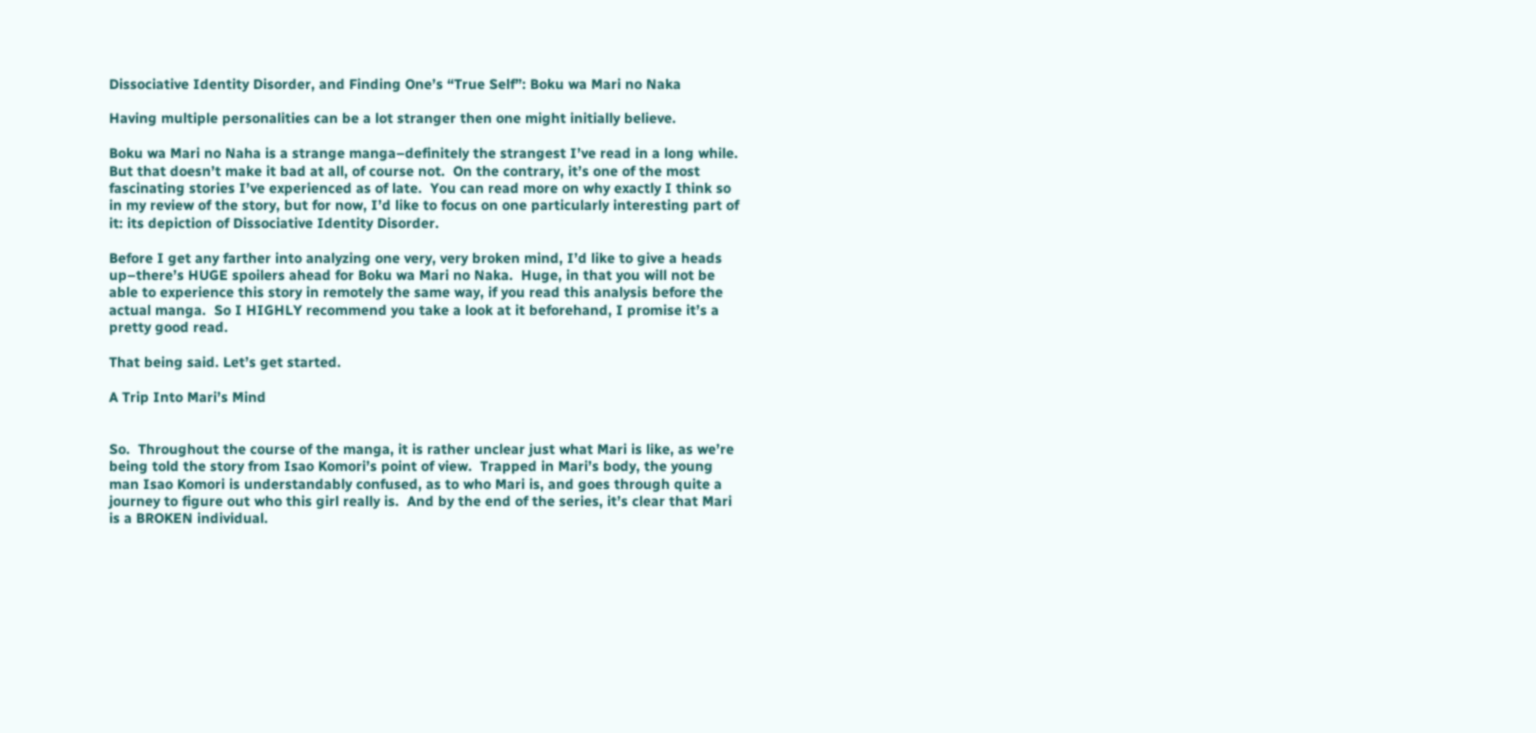Dissociative Identity Disorder, and Finding One’s “True Self”: Boku wa Mari no Naka

Having multiple personalities can be a lot stranger then one might initially believe.

Boku wa Mari no Naha is a strange manga–definitely the strangest I’ve read in a long while.  But that doesn’t make it bad at all, of course not.  On the contrary, it’s one of the most fascinating stories I’ve experienced as of late.  You can read more on why exactly I think so in my review of the story, but for now, I’d like to focus on one particularly interesting part of it: its depiction of Dissociative Identity Disorder.

Before I get any farther into analyzing one very, very broken mind, I’d like to give a heads up–there’s HUGE spoilers ahead for Boku wa Mari no Naka.  Huge, in that you will not be able to experience this story in remotely the same way, if you read this analysis before the actual manga.  So I HIGHLY recommend you take a look at it beforehand, I promise it’s a pretty good read.

That being said. Let’s get started.

A Trip Into Mari’s Mind


So.  Throughout the course of the manga, it is rather unclear just what Mari is like, as we’re being told the story from Isao Komori’s point of view.  Trapped in Mari’s body, the young man Isao Komori is understandably confused, as to who Mari is, and goes through quite a journey to figure out who this girl really is.  And by the end of the series, it’s clear that Mari is a BROKEN individual.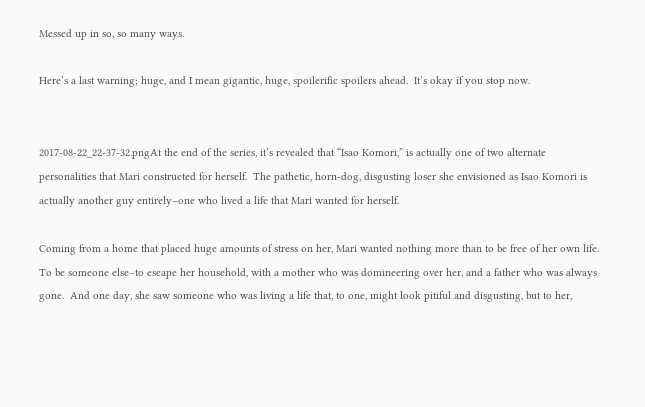Messed up in so, so many ways.

Here’s a last warning; huge, and I mean gigantic, huge, spoilerific spoilers ahead.  It’s okay if you stop now.


2017-08-22_22-37-32.pngAt the end of the series, it’s revealed that “Isao Komori,” is actually one of two alternate personalities that Mari constructed for herself.  The pathetic, horn-dog, disgusting loser she envisioned as Isao Komori is actually another guy entirely–one who lived a life that Mari wanted for herself.

Coming from a home that placed huge amounts of stress on her, Mari wanted nothing more than to be free of her own life.  To be someone else–to escape her household, with a mother who was domineering over her, and a father who was always gone.  And one day, she saw someone who was living a life that, to one, might look pitiful and disgusting, but to her,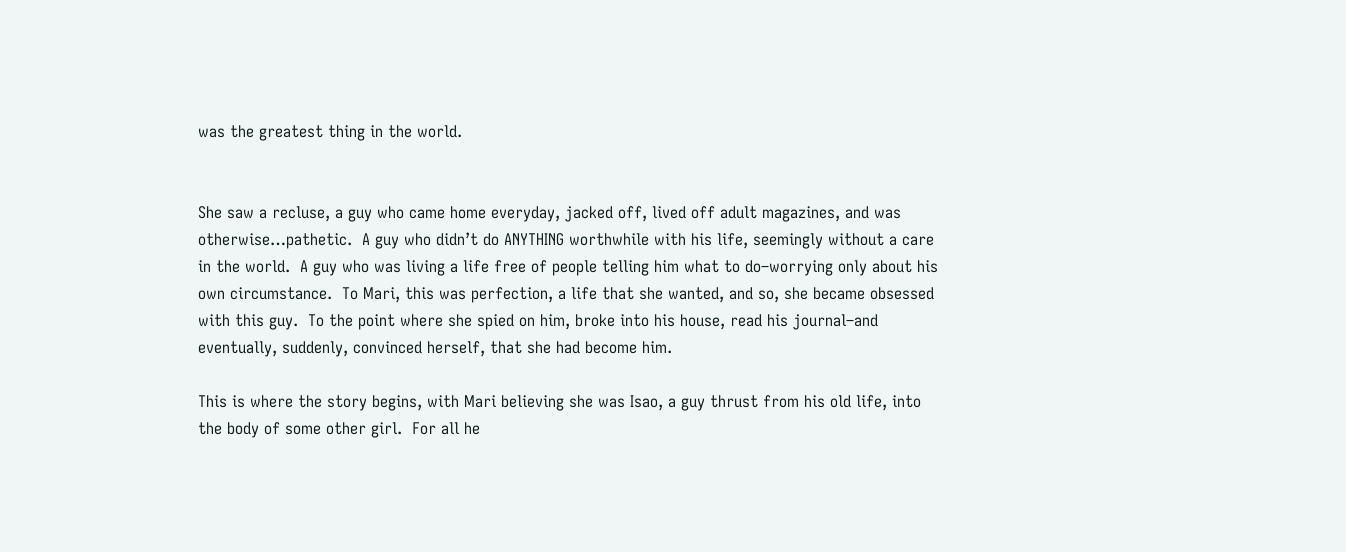was the greatest thing in the world.


She saw a recluse, a guy who came home everyday, jacked off, lived off adult magazines, and was otherwise…pathetic.  A guy who didn’t do ANYTHING worthwhile with his life, seemingly without a care in the world.  A guy who was living a life free of people telling him what to do–worrying only about his own circumstance.  To Mari, this was perfection, a life that she wanted, and so, she became obsessed with this guy.  To the point where she spied on him, broke into his house, read his journal–and eventually, suddenly, convinced herself, that she had become him.

This is where the story begins, with Mari believing she was Isao, a guy thrust from his old life, into the body of some other girl.  For all he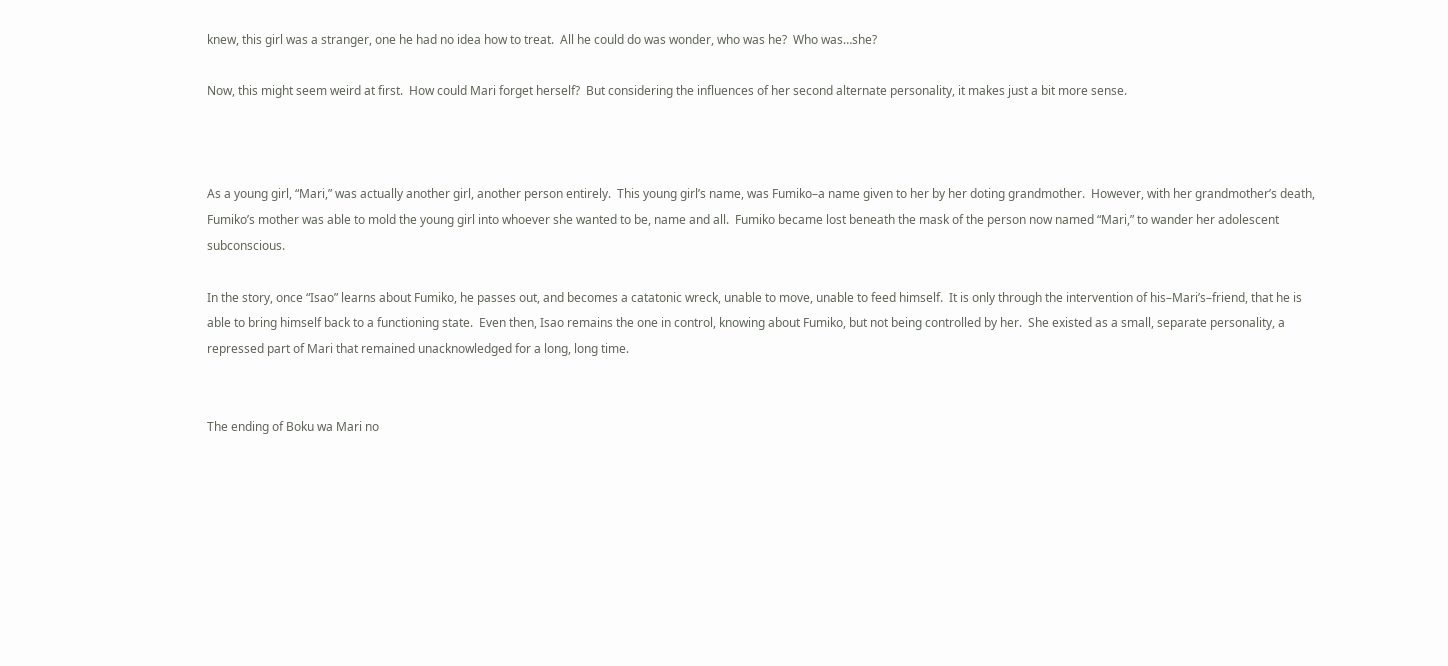knew, this girl was a stranger, one he had no idea how to treat.  All he could do was wonder, who was he?  Who was…she?

Now, this might seem weird at first.  How could Mari forget herself?  But considering the influences of her second alternate personality, it makes just a bit more sense.



As a young girl, “Mari,” was actually another girl, another person entirely.  This young girl’s name, was Fumiko–a name given to her by her doting grandmother.  However, with her grandmother’s death, Fumiko’s mother was able to mold the young girl into whoever she wanted to be, name and all.  Fumiko became lost beneath the mask of the person now named “Mari,” to wander her adolescent subconscious.

In the story, once “Isao” learns about Fumiko, he passes out, and becomes a catatonic wreck, unable to move, unable to feed himself.  It is only through the intervention of his–Mari’s–friend, that he is able to bring himself back to a functioning state.  Even then, Isao remains the one in control, knowing about Fumiko, but not being controlled by her.  She existed as a small, separate personality, a repressed part of Mari that remained unacknowledged for a long, long time.


The ending of Boku wa Mari no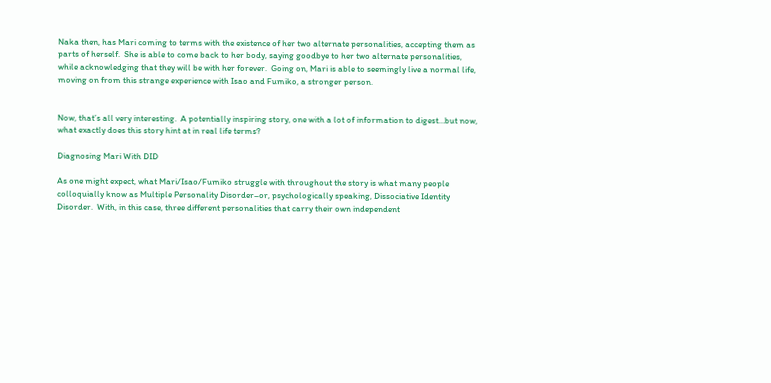Naka then, has Mari coming to terms with the existence of her two alternate personalities, accepting them as parts of herself.  She is able to come back to her body, saying goodbye to her two alternate personalities, while acknowledging that they will be with her forever.  Going on, Mari is able to seemingly live a normal life, moving on from this strange experience with Isao and Fumiko, a stronger person.


Now, that’s all very interesting.  A potentially inspiring story, one with a lot of information to digest…but now, what exactly does this story hint at in real life terms?

Diagnosing Mari With DID

As one might expect, what Mari/Isao/Fumiko struggle with throughout the story is what many people colloquially know as Multiple Personality Disorder–or, psychologically speaking, Dissociative Identity Disorder.  With, in this case, three different personalities that carry their own independent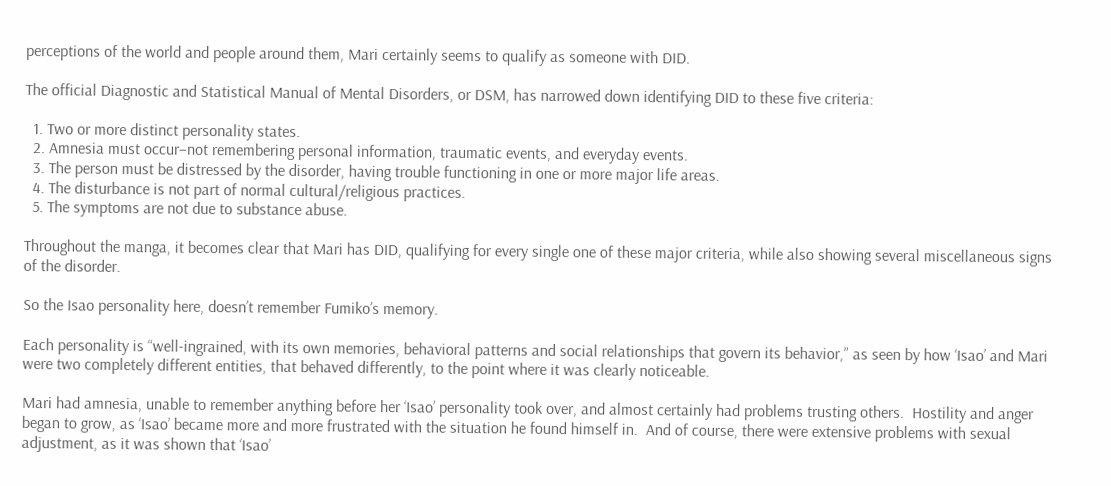perceptions of the world and people around them, Mari certainly seems to qualify as someone with DID.

The official Diagnostic and Statistical Manual of Mental Disorders, or DSM, has narrowed down identifying DID to these five criteria:

  1. Two or more distinct personality states.
  2. Amnesia must occur–not remembering personal information, traumatic events, and everyday events.
  3. The person must be distressed by the disorder, having trouble functioning in one or more major life areas.
  4. The disturbance is not part of normal cultural/religious practices.
  5. The symptoms are not due to substance abuse.

Throughout the manga, it becomes clear that Mari has DID, qualifying for every single one of these major criteria, while also showing several miscellaneous signs of the disorder.

So the Isao personality here, doesn’t remember Fumiko’s memory.

Each personality is “well-ingrained, with its own memories, behavioral patterns and social relationships that govern its behavior,” as seen by how ‘Isao’ and Mari were two completely different entities, that behaved differently, to the point where it was clearly noticeable.

Mari had amnesia, unable to remember anything before her ‘Isao’ personality took over, and almost certainly had problems trusting others.  Hostility and anger began to grow, as ‘Isao’ became more and more frustrated with the situation he found himself in.  And of course, there were extensive problems with sexual adjustment, as it was shown that ‘Isao’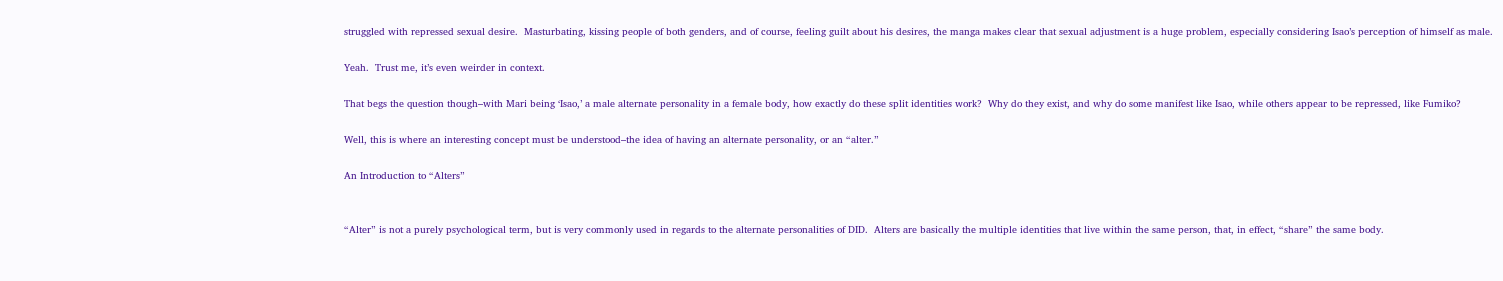struggled with repressed sexual desire.  Masturbating, kissing people of both genders, and of course, feeling guilt about his desires, the manga makes clear that sexual adjustment is a huge problem, especially considering Isao’s perception of himself as male.

Yeah.  Trust me, it’s even weirder in context.

That begs the question though–with Mari being ‘Isao,’ a male alternate personality in a female body, how exactly do these split identities work?  Why do they exist, and why do some manifest like Isao, while others appear to be repressed, like Fumiko?

Well, this is where an interesting concept must be understood–the idea of having an alternate personality, or an “alter.”

An Introduction to “Alters”


“Alter” is not a purely psychological term, but is very commonly used in regards to the alternate personalities of DID.  Alters are basically the multiple identities that live within the same person, that, in effect, “share” the same body.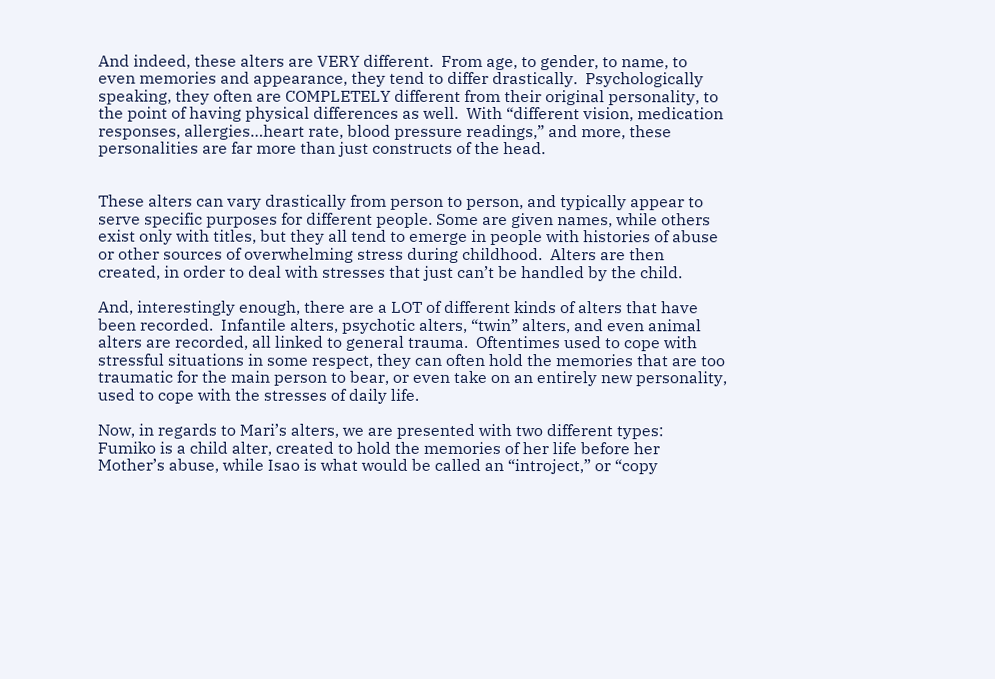And indeed, these alters are VERY different.  From age, to gender, to name, to even memories and appearance, they tend to differ drastically.  Psychologically speaking, they often are COMPLETELY different from their original personality, to the point of having physical differences as well.  With “different vision, medication responses, allergies…heart rate, blood pressure readings,” and more, these personalities are far more than just constructs of the head.


These alters can vary drastically from person to person, and typically appear to serve specific purposes for different people. Some are given names, while others exist only with titles, but they all tend to emerge in people with histories of abuse or other sources of overwhelming stress during childhood.  Alters are then created, in order to deal with stresses that just can’t be handled by the child.

And, interestingly enough, there are a LOT of different kinds of alters that have been recorded.  Infantile alters, psychotic alters, “twin” alters, and even animal alters are recorded, all linked to general trauma.  Oftentimes used to cope with stressful situations in some respect, they can often hold the memories that are too traumatic for the main person to bear, or even take on an entirely new personality, used to cope with the stresses of daily life.

Now, in regards to Mari’s alters, we are presented with two different types:  Fumiko is a child alter, created to hold the memories of her life before her Mother’s abuse, while Isao is what would be called an “introject,” or “copy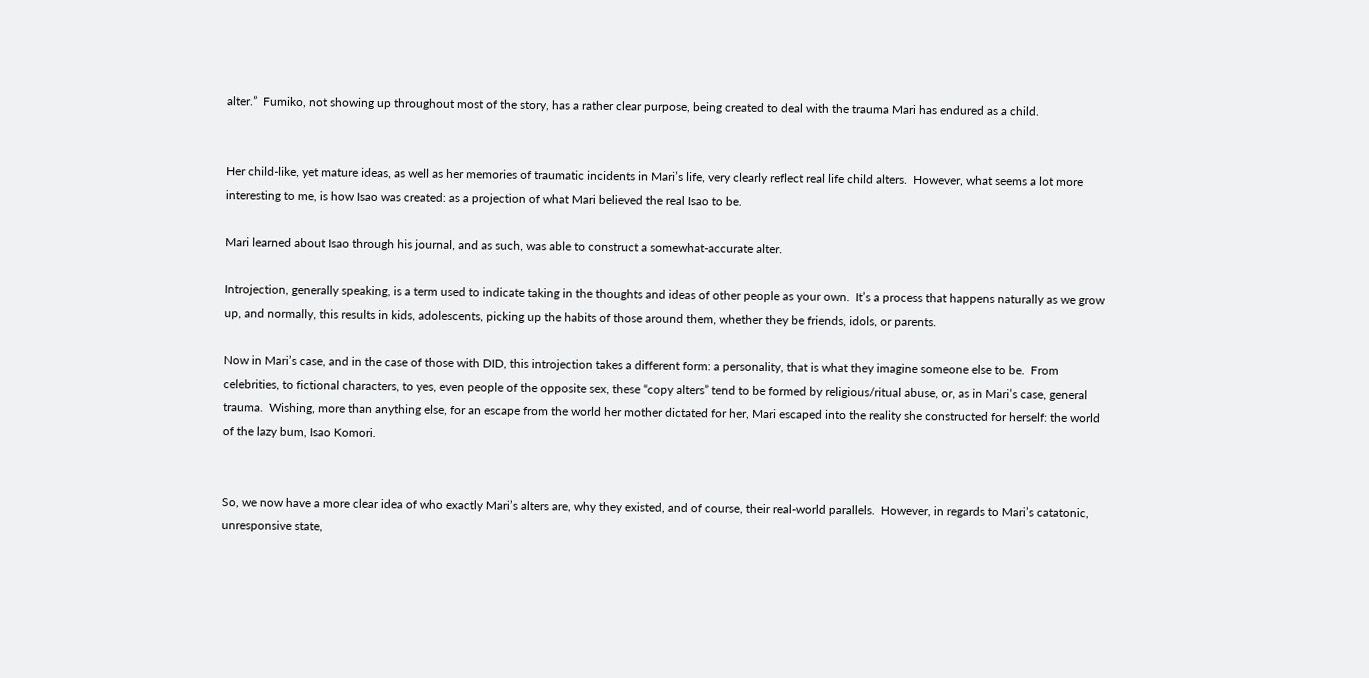alter.”  Fumiko, not showing up throughout most of the story, has a rather clear purpose, being created to deal with the trauma Mari has endured as a child.


Her child-like, yet mature ideas, as well as her memories of traumatic incidents in Mari’s life, very clearly reflect real life child alters.  However, what seems a lot more interesting to me, is how Isao was created: as a projection of what Mari believed the real Isao to be.

Mari learned about Isao through his journal, and as such, was able to construct a somewhat-accurate alter.

Introjection, generally speaking, is a term used to indicate taking in the thoughts and ideas of other people as your own.  It’s a process that happens naturally as we grow up, and normally, this results in kids, adolescents, picking up the habits of those around them, whether they be friends, idols, or parents.

Now in Mari’s case, and in the case of those with DID, this introjection takes a different form: a personality, that is what they imagine someone else to be.  From celebrities, to fictional characters, to yes, even people of the opposite sex, these “copy alters” tend to be formed by religious/ritual abuse, or, as in Mari’s case, general trauma.  Wishing, more than anything else, for an escape from the world her mother dictated for her, Mari escaped into the reality she constructed for herself: the world of the lazy bum, Isao Komori.


So, we now have a more clear idea of who exactly Mari’s alters are, why they existed, and of course, their real-world parallels.  However, in regards to Mari’s catatonic, unresponsive state,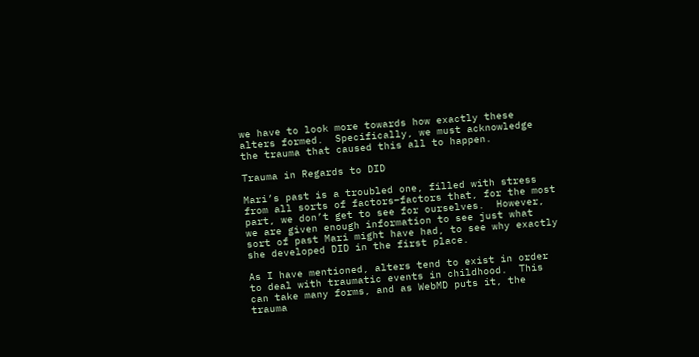we have to look more towards how exactly these alters formed.  Specifically, we must acknowledge the trauma that caused this all to happen.

Trauma in Regards to DID

Mari’s past is a troubled one, filled with stress from all sorts of factors–factors that, for the most part, we don’t get to see for ourselves.  However, we are given enough information to see just what sort of past Mari might have had, to see why exactly she developed DID in the first place.

As I have mentioned, alters tend to exist in order to deal with traumatic events in childhood.  This can take many forms, and as WebMD puts it, the trauma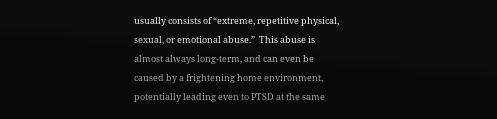usually consists of “extreme, repetitive physical, sexual, or emotional abuse.”  This abuse is almost always long-term, and can even be caused by a frightening home environment, potentially leading even to PTSD at the same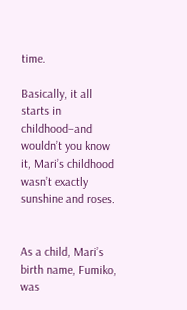time.

Basically, it all starts in childhood–and wouldn’t you know it, Mari’s childhood wasn’t exactly sunshine and roses.


As a child, Mari’s birth name, Fumiko, was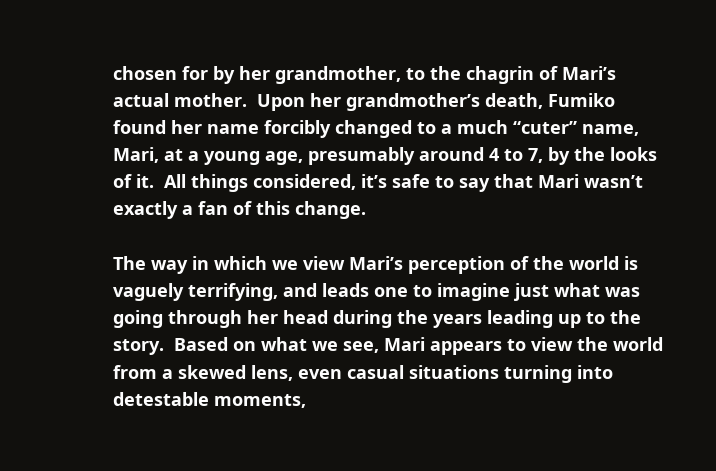chosen for by her grandmother, to the chagrin of Mari’s actual mother.  Upon her grandmother’s death, Fumiko found her name forcibly changed to a much “cuter” name, Mari, at a young age, presumably around 4 to 7, by the looks of it.  All things considered, it’s safe to say that Mari wasn’t exactly a fan of this change.

The way in which we view Mari’s perception of the world is vaguely terrifying, and leads one to imagine just what was going through her head during the years leading up to the story.  Based on what we see, Mari appears to view the world from a skewed lens, even casual situations turning into detestable moments,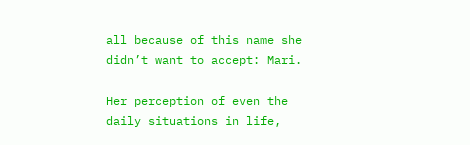all because of this name she didn’t want to accept: Mari.

Her perception of even the daily situations in life,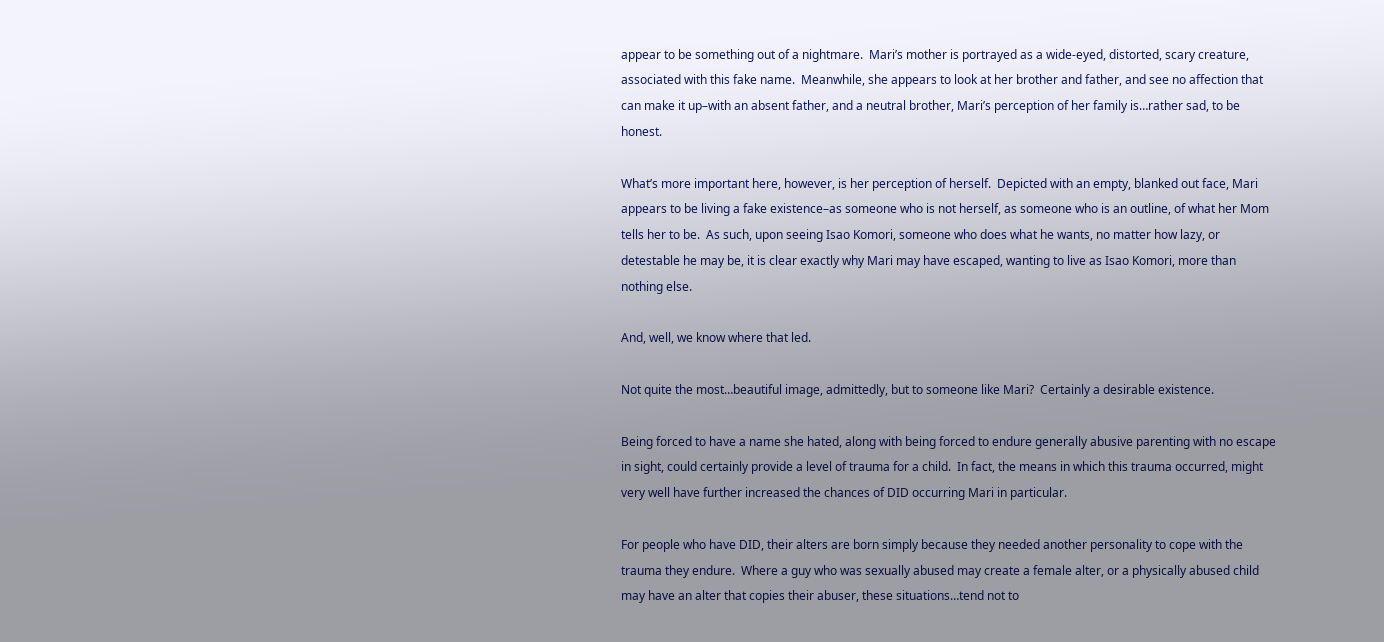appear to be something out of a nightmare.  Mari’s mother is portrayed as a wide-eyed, distorted, scary creature, associated with this fake name.  Meanwhile, she appears to look at her brother and father, and see no affection that can make it up–with an absent father, and a neutral brother, Mari’s perception of her family is…rather sad, to be honest.

What’s more important here, however, is her perception of herself.  Depicted with an empty, blanked out face, Mari appears to be living a fake existence–as someone who is not herself, as someone who is an outline, of what her Mom tells her to be.  As such, upon seeing Isao Komori, someone who does what he wants, no matter how lazy, or detestable he may be, it is clear exactly why Mari may have escaped, wanting to live as Isao Komori, more than nothing else.

And, well, we know where that led.

Not quite the most…beautiful image, admittedly, but to someone like Mari?  Certainly a desirable existence.

Being forced to have a name she hated, along with being forced to endure generally abusive parenting with no escape in sight, could certainly provide a level of trauma for a child.  In fact, the means in which this trauma occurred, might very well have further increased the chances of DID occurring Mari in particular.

For people who have DID, their alters are born simply because they needed another personality to cope with the trauma they endure.  Where a guy who was sexually abused may create a female alter, or a physically abused child may have an alter that copies their abuser, these situations…tend not to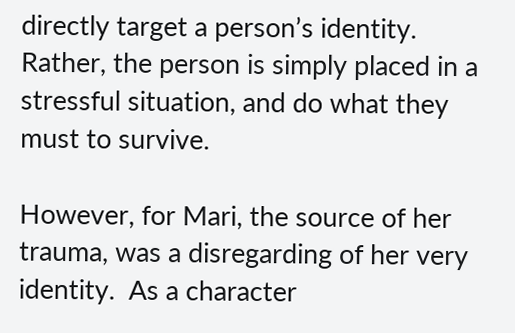directly target a person’s identity.  Rather, the person is simply placed in a stressful situation, and do what they must to survive.

However, for Mari, the source of her trauma, was a disregarding of her very identity.  As a character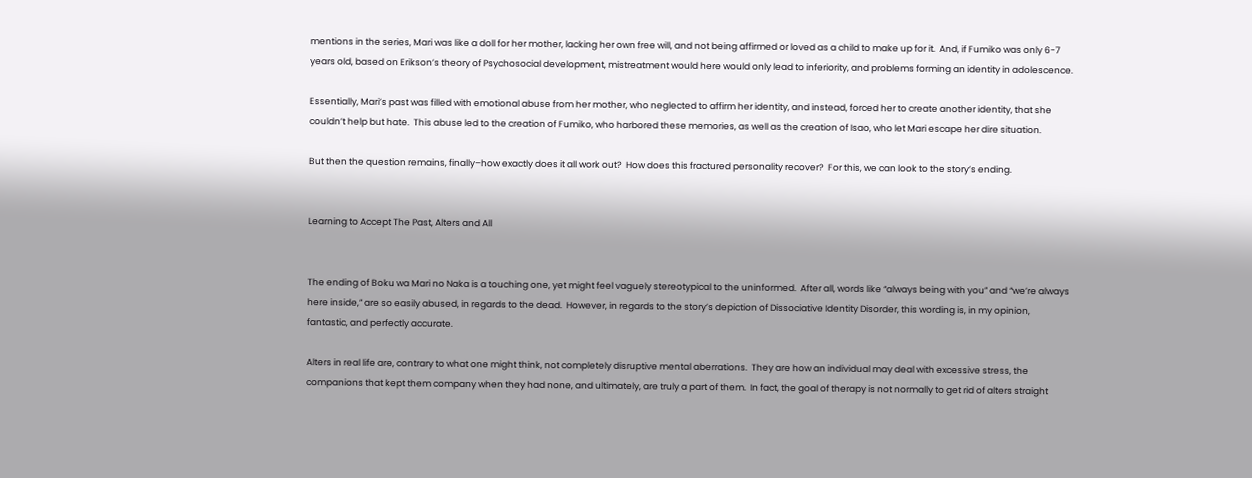mentions in the series, Mari was like a doll for her mother, lacking her own free will, and not being affirmed or loved as a child to make up for it.  And, if Fumiko was only 6-7 years old, based on Erikson’s theory of Psychosocial development, mistreatment would here would only lead to inferiority, and problems forming an identity in adolescence.

Essentially, Mari’s past was filled with emotional abuse from her mother, who neglected to affirm her identity, and instead, forced her to create another identity, that she couldn’t help but hate.  This abuse led to the creation of Fumiko, who harbored these memories, as well as the creation of Isao, who let Mari escape her dire situation.

But then the question remains, finally–how exactly does it all work out?  How does this fractured personality recover?  For this, we can look to the story’s ending.


Learning to Accept The Past, Alters and All


The ending of Boku wa Mari no Naka is a touching one, yet might feel vaguely stereotypical to the uninformed.  After all, words like “always being with you” and “we’re always here inside,” are so easily abused, in regards to the dead.  However, in regards to the story’s depiction of Dissociative Identity Disorder, this wording is, in my opinion, fantastic, and perfectly accurate.

Alters in real life are, contrary to what one might think, not completely disruptive mental aberrations.  They are how an individual may deal with excessive stress, the companions that kept them company when they had none, and ultimately, are truly a part of them.  In fact, the goal of therapy is not normally to get rid of alters straight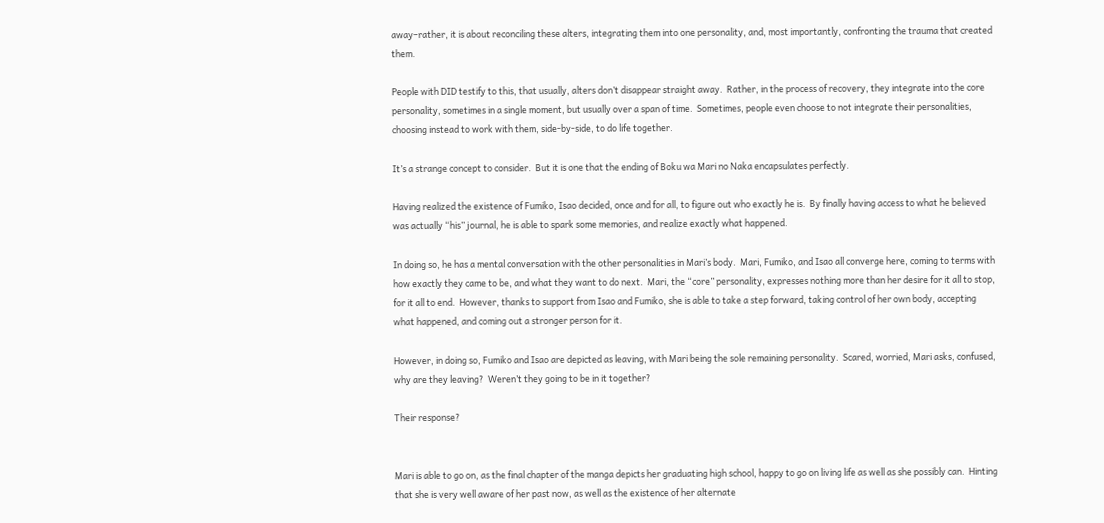away–rather, it is about reconciling these alters, integrating them into one personality, and, most importantly, confronting the trauma that created them.

People with DID testify to this, that usually, alters don’t disappear straight away.  Rather, in the process of recovery, they integrate into the core personality, sometimes in a single moment, but usually over a span of time.  Sometimes, people even choose to not integrate their personalities, choosing instead to work with them, side-by-side, to do life together.

It’s a strange concept to consider.  But it is one that the ending of Boku wa Mari no Naka encapsulates perfectly.

Having realized the existence of Fumiko, Isao decided, once and for all, to figure out who exactly he is.  By finally having access to what he believed was actually “his” journal, he is able to spark some memories, and realize exactly what happened.

In doing so, he has a mental conversation with the other personalities in Mari’s body.  Mari, Fumiko, and Isao all converge here, coming to terms with how exactly they came to be, and what they want to do next.  Mari, the “core” personality, expresses nothing more than her desire for it all to stop, for it all to end.  However, thanks to support from Isao and Fumiko, she is able to take a step forward, taking control of her own body, accepting what happened, and coming out a stronger person for it.

However, in doing so, Fumiko and Isao are depicted as leaving, with Mari being the sole remaining personality.  Scared, worried, Mari asks, confused, why are they leaving?  Weren’t they going to be in it together?

Their response?


Mari is able to go on, as the final chapter of the manga depicts her graduating high school, happy to go on living life as well as she possibly can.  Hinting that she is very well aware of her past now, as well as the existence of her alternate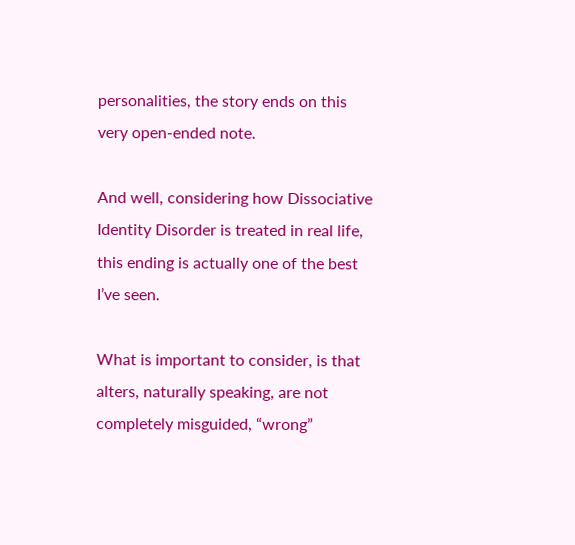personalities, the story ends on this very open-ended note.

And well, considering how Dissociative Identity Disorder is treated in real life, this ending is actually one of the best I’ve seen.

What is important to consider, is that alters, naturally speaking, are not completely misguided, “wrong”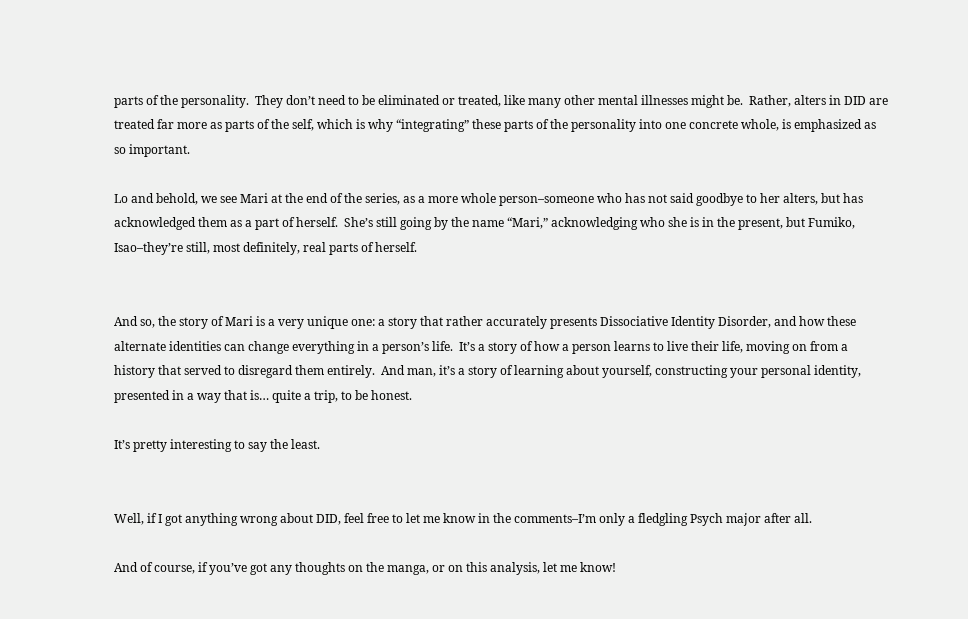parts of the personality.  They don’t need to be eliminated or treated, like many other mental illnesses might be.  Rather, alters in DID are treated far more as parts of the self, which is why “integrating” these parts of the personality into one concrete whole, is emphasized as so important.

Lo and behold, we see Mari at the end of the series, as a more whole person–someone who has not said goodbye to her alters, but has acknowledged them as a part of herself.  She’s still going by the name “Mari,” acknowledging who she is in the present, but Fumiko, Isao–they’re still, most definitely, real parts of herself.


And so, the story of Mari is a very unique one: a story that rather accurately presents Dissociative Identity Disorder, and how these alternate identities can change everything in a person’s life.  It’s a story of how a person learns to live their life, moving on from a history that served to disregard them entirely.  And man, it’s a story of learning about yourself, constructing your personal identity, presented in a way that is… quite a trip, to be honest.

It’s pretty interesting to say the least.


Well, if I got anything wrong about DID, feel free to let me know in the comments–I’m only a fledgling Psych major after all.

And of course, if you’ve got any thoughts on the manga, or on this analysis, let me know!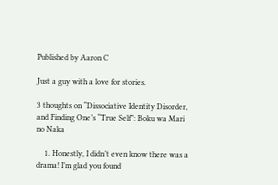Published by Aaron C

Just a guy with a love for stories.

3 thoughts on “Dissociative Identity Disorder, and Finding One’s “True Self”: Boku wa Mari no Naka

    1. Honestly, I didn’t even know there was a drama! I’m glad you found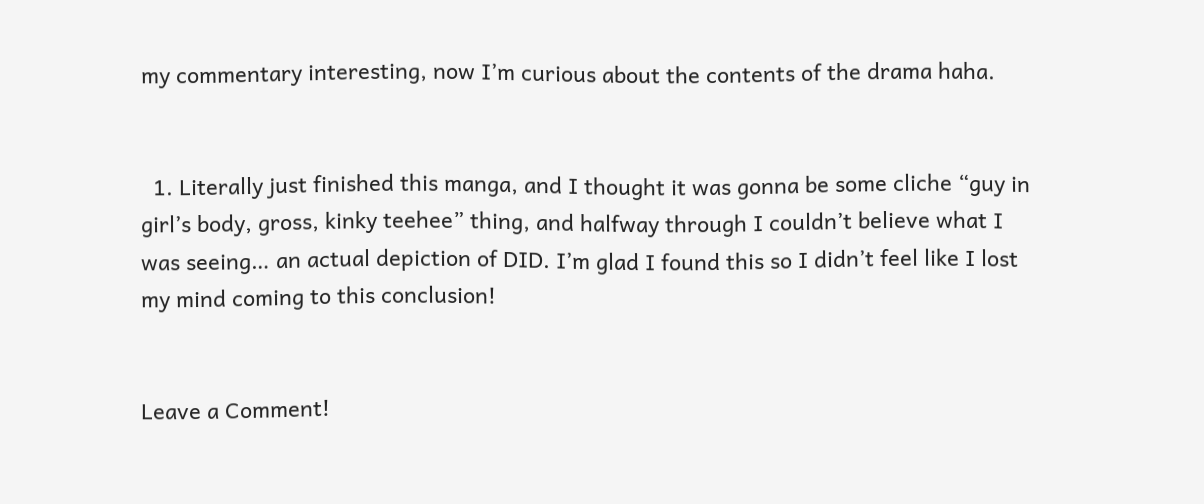my commentary interesting, now I’m curious about the contents of the drama haha.


  1. Literally just finished this manga, and I thought it was gonna be some cliche “guy in girl’s body, gross, kinky teehee” thing, and halfway through I couldn’t believe what I was seeing… an actual depiction of DID. I’m glad I found this so I didn’t feel like I lost my mind coming to this conclusion!


Leave a Comment!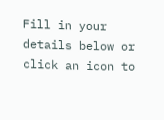Fill in your details below or click an icon to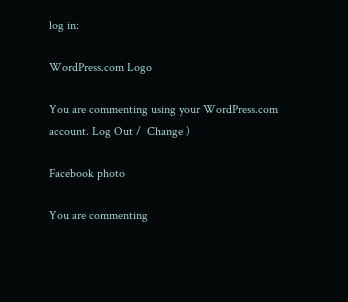log in:

WordPress.com Logo

You are commenting using your WordPress.com account. Log Out /  Change )

Facebook photo

You are commenting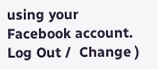using your Facebook account. Log Out /  Change )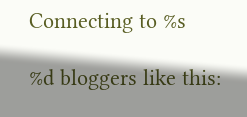Connecting to %s

%d bloggers like this: